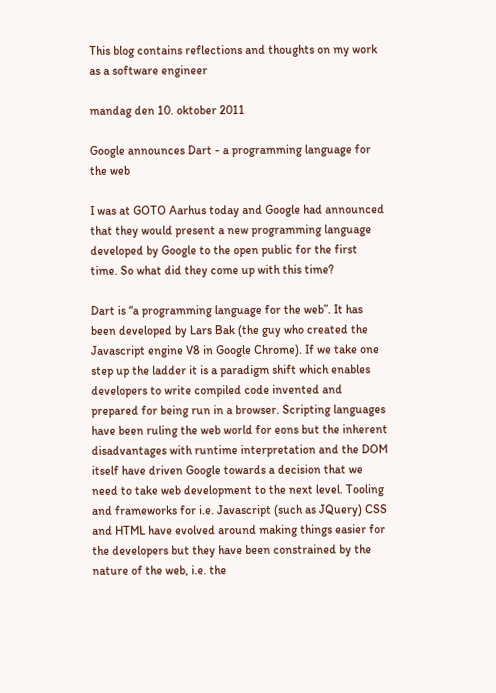This blog contains reflections and thoughts on my work as a software engineer

mandag den 10. oktober 2011

Google announces Dart - a programming language for the web

I was at GOTO Aarhus today and Google had announced that they would present a new programming language developed by Google to the open public for the first time. So what did they come up with this time?

Dart is “a programming language for the web”. It has been developed by Lars Bak (the guy who created the Javascript engine V8 in Google Chrome). If we take one step up the ladder it is a paradigm shift which enables developers to write compiled code invented and prepared for being run in a browser. Scripting languages have been ruling the web world for eons but the inherent disadvantages with runtime interpretation and the DOM itself have driven Google towards a decision that we need to take web development to the next level. Tooling and frameworks for i.e. Javascript (such as JQuery) CSS and HTML have evolved around making things easier for the developers but they have been constrained by the nature of the web, i.e. the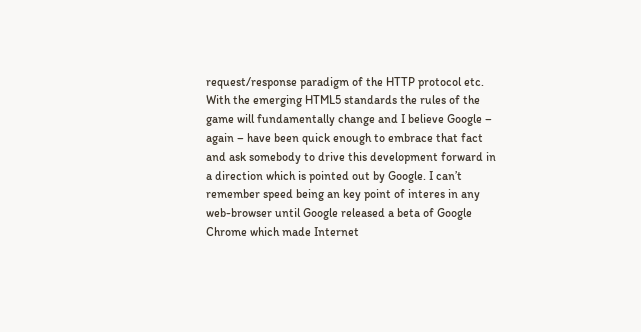request/response paradigm of the HTTP protocol etc. With the emerging HTML5 standards the rules of the game will fundamentally change and I believe Google – again – have been quick enough to embrace that fact and ask somebody to drive this development forward in a direction which is pointed out by Google. I can’t remember speed being an key point of interes in any web-browser until Google released a beta of Google Chrome which made Internet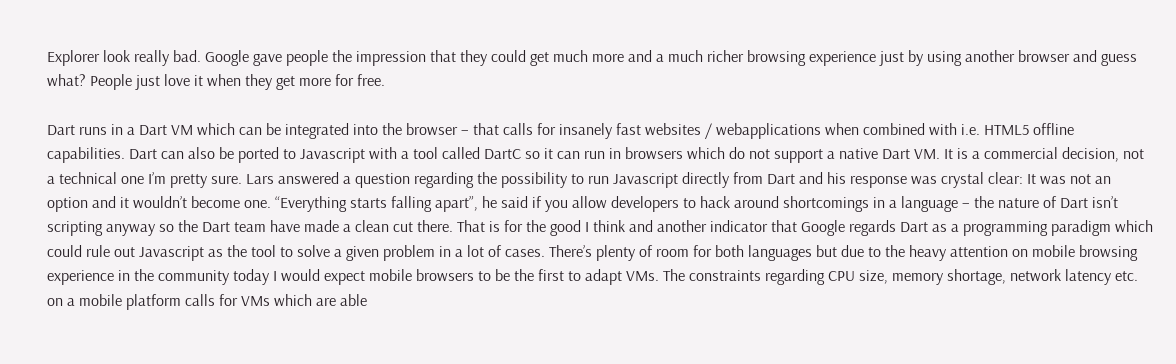Explorer look really bad. Google gave people the impression that they could get much more and a much richer browsing experience just by using another browser and guess what? People just love it when they get more for free.

Dart runs in a Dart VM which can be integrated into the browser – that calls for insanely fast websites / webapplications when combined with i.e. HTML5 offline capabilities. Dart can also be ported to Javascript with a tool called DartC so it can run in browsers which do not support a native Dart VM. It is a commercial decision, not a technical one I’m pretty sure. Lars answered a question regarding the possibility to run Javascript directly from Dart and his response was crystal clear: It was not an option and it wouldn’t become one. “Everything starts falling apart”, he said if you allow developers to hack around shortcomings in a language – the nature of Dart isn’t scripting anyway so the Dart team have made a clean cut there. That is for the good I think and another indicator that Google regards Dart as a programming paradigm which could rule out Javascript as the tool to solve a given problem in a lot of cases. There’s plenty of room for both languages but due to the heavy attention on mobile browsing experience in the community today I would expect mobile browsers to be the first to adapt VMs. The constraints regarding CPU size, memory shortage, network latency etc. on a mobile platform calls for VMs which are able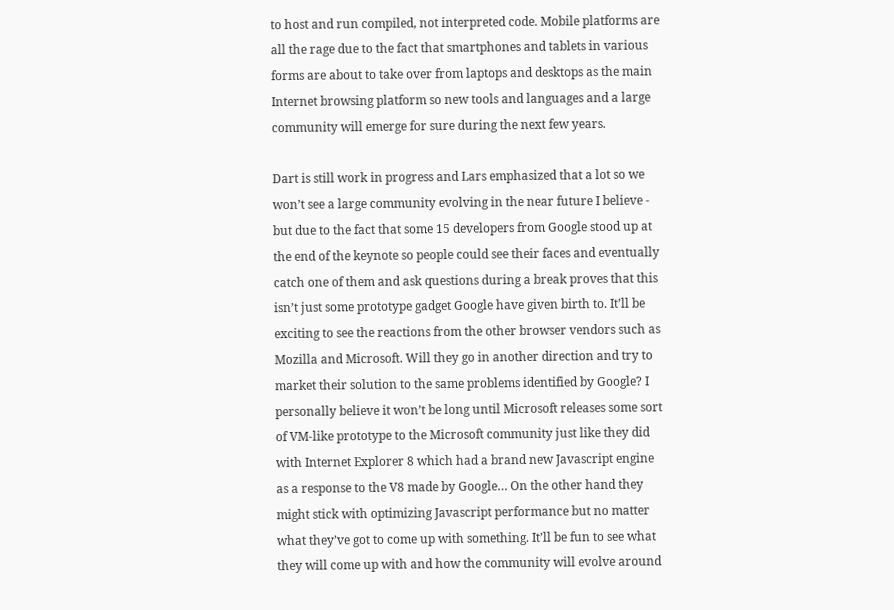to host and run compiled, not interpreted code. Mobile platforms are all the rage due to the fact that smartphones and tablets in various forms are about to take over from laptops and desktops as the main Internet browsing platform so new tools and languages and a large community will emerge for sure during the next few years.

Dart is still work in progress and Lars emphasized that a lot so we won’t see a large community evolving in the near future I believe - but due to the fact that some 15 developers from Google stood up at the end of the keynote so people could see their faces and eventually catch one of them and ask questions during a break proves that this isn’t just some prototype gadget Google have given birth to. It’ll be exciting to see the reactions from the other browser vendors such as Mozilla and Microsoft. Will they go in another direction and try to market their solution to the same problems identified by Google? I personally believe it won’t be long until Microsoft releases some sort of VM-like prototype to the Microsoft community just like they did with Internet Explorer 8 which had a brand new Javascript engine as a response to the V8 made by Google… On the other hand they might stick with optimizing Javascript performance but no matter what they’ve got to come up with something. It’ll be fun to see what they will come up with and how the community will evolve around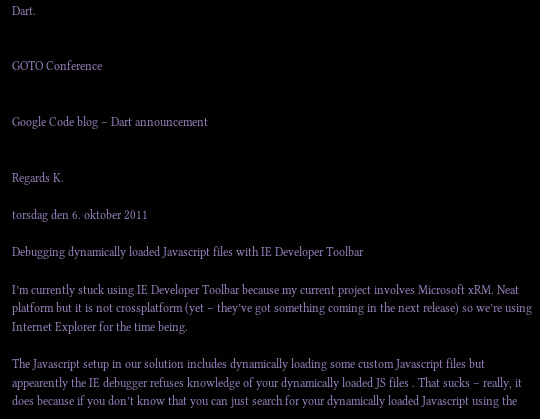Dart.


GOTO Conference


Google Code blog – Dart announcement


Regards K.

torsdag den 6. oktober 2011

Debugging dynamically loaded Javascript files with IE Developer Toolbar

I’m currently stuck using IE Developer Toolbar because my current project involves Microsoft xRM. Neat platform but it is not crossplatform (yet – they’ve got something coming in the next release) so we’re using Internet Explorer for the time being.

The Javascript setup in our solution includes dynamically loading some custom Javascript files but appearently the IE debugger refuses knowledge of your dynamically loaded JS files . That sucks – really, it does because if you don’t know that you can just search for your dynamically loaded Javascript using the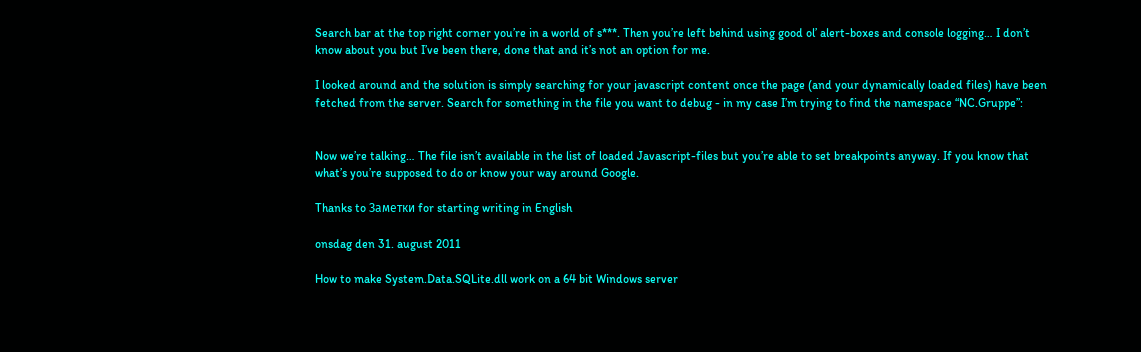Search bar at the top right corner you’re in a world of s***. Then you’re left behind using good ol’ alert-boxes and console logging… I don’t know about you but I’ve been there, done that and it’s not an option for me.

I looked around and the solution is simply searching for your javascript content once the page (and your dynamically loaded files) have been fetched from the server. Search for something in the file you want to debug - in my case I’m trying to find the namespace “NC.Gruppe”:


Now we’re talking… The file isn’t available in the list of loaded Javascript-files but you’re able to set breakpoints anyway. If you know that what’s you’re supposed to do or know your way around Google.

Thanks to Заметки for starting writing in English

onsdag den 31. august 2011

How to make System.Data.SQLite.dll work on a 64 bit Windows server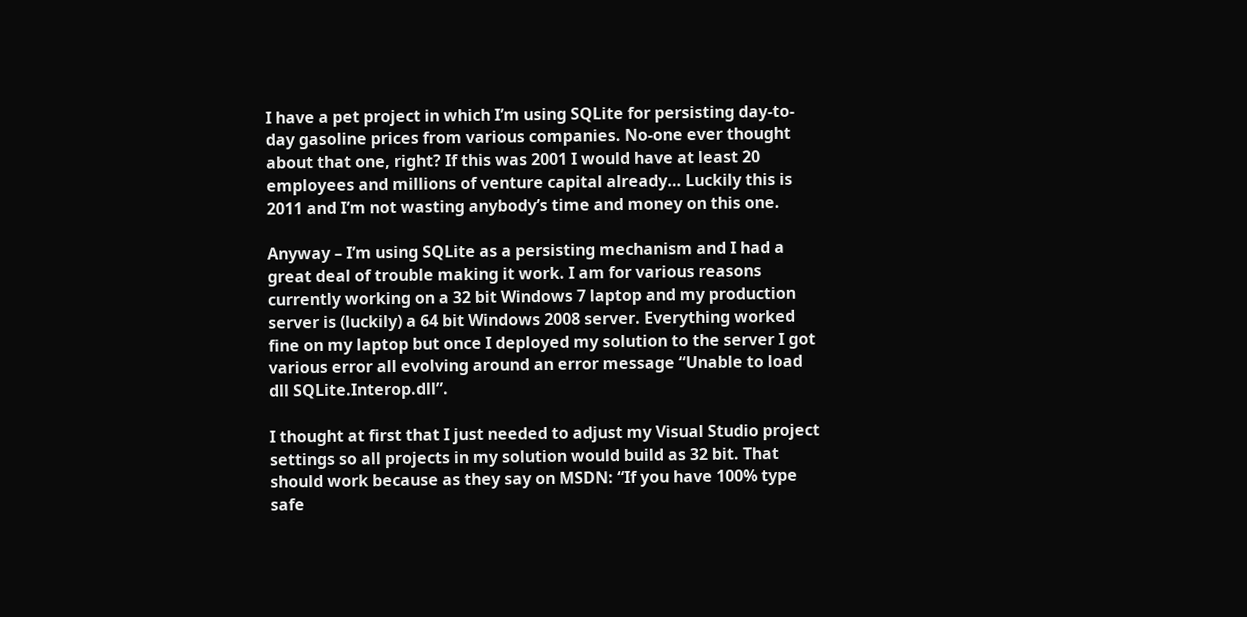I have a pet project in which I’m using SQLite for persisting day-to-day gasoline prices from various companies. No-one ever thought about that one, right? If this was 2001 I would have at least 20 employees and millions of venture capital already… Luckily this is 2011 and I’m not wasting anybody’s time and money on this one.

Anyway – I’m using SQLite as a persisting mechanism and I had a great deal of trouble making it work. I am for various reasons currently working on a 32 bit Windows 7 laptop and my production server is (luckily) a 64 bit Windows 2008 server. Everything worked fine on my laptop but once I deployed my solution to the server I got various error all evolving around an error message “Unable to load dll SQLite.Interop.dll”.

I thought at first that I just needed to adjust my Visual Studio project settings so all projects in my solution would build as 32 bit. That should work because as they say on MSDN: “If you have 100% type safe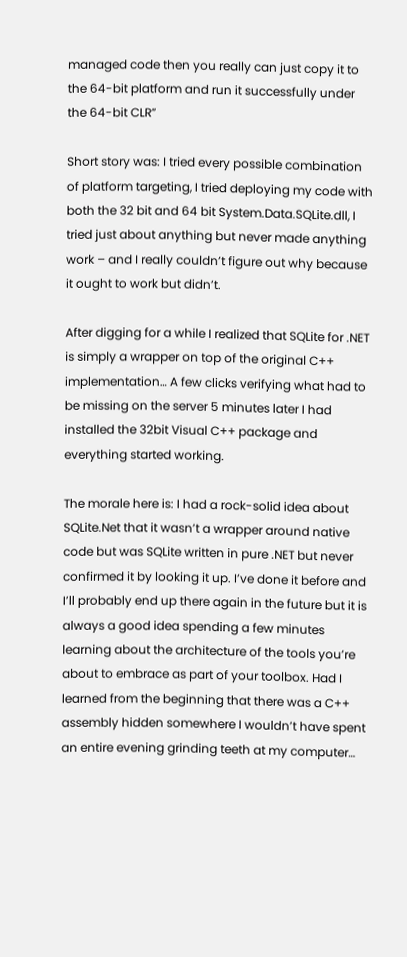managed code then you really can just copy it to the 64-bit platform and run it successfully under the 64-bit CLR”

Short story was: I tried every possible combination of platform targeting, I tried deploying my code with both the 32 bit and 64 bit System.Data.SQLite.dll, I tried just about anything but never made anything work – and I really couldn’t figure out why because it ought to work but didn’t.

After digging for a while I realized that SQLite for .NET is simply a wrapper on top of the original C++ implementation… A few clicks verifying what had to be missing on the server 5 minutes later I had installed the 32bit Visual C++ package and everything started working.

The morale here is: I had a rock-solid idea about SQLite.Net that it wasn’t a wrapper around native code but was SQLite written in pure .NET but never confirmed it by looking it up. I’ve done it before and I’ll probably end up there again in the future but it is always a good idea spending a few minutes learning about the architecture of the tools you’re about to embrace as part of your toolbox. Had I learned from the beginning that there was a C++ assembly hidden somewhere I wouldn’t have spent an entire evening grinding teeth at my computer…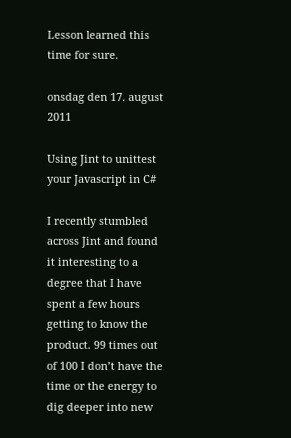Lesson learned this time for sure.

onsdag den 17. august 2011

Using Jint to unittest your Javascript in C#

I recently stumbled across Jint and found it interesting to a degree that I have spent a few hours getting to know the product. 99 times out of 100 I don’t have the time or the energy to dig deeper into new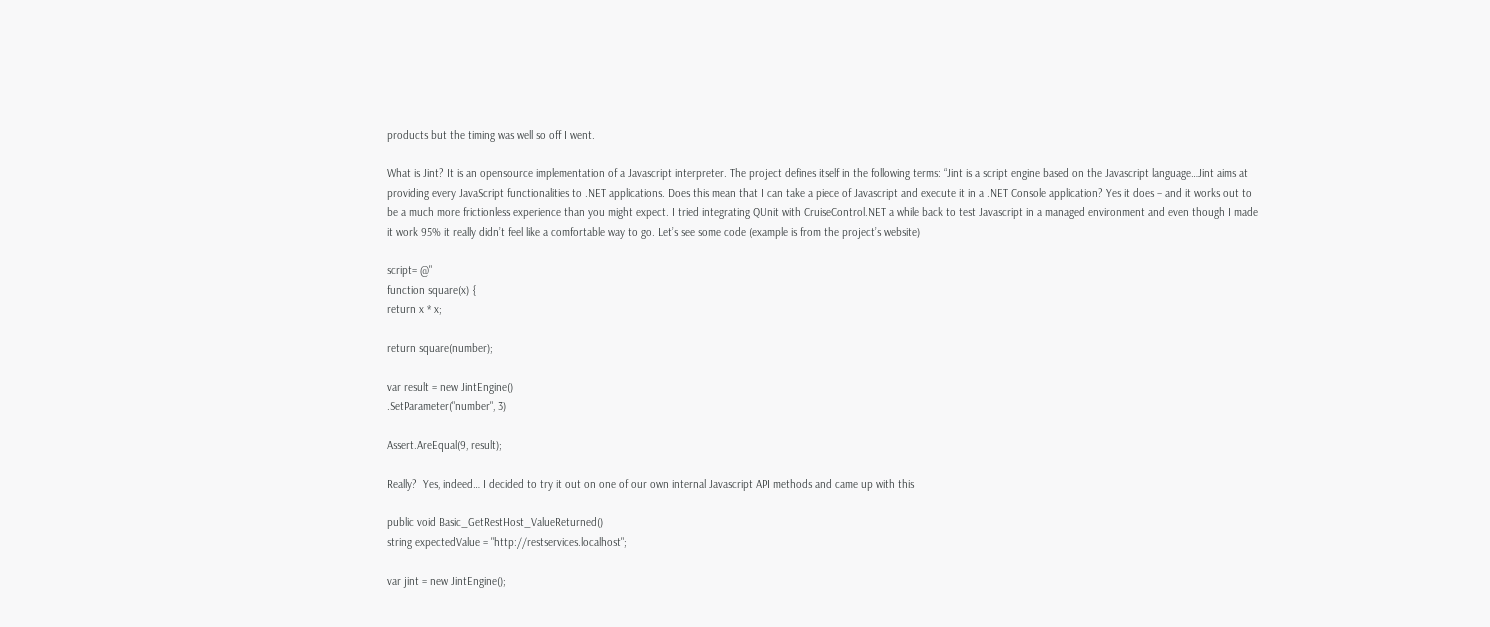products but the timing was well so off I went.

What is Jint? It is an opensource implementation of a Javascript interpreter. The project defines itself in the following terms: “Jint is a script engine based on the Javascript language…Jint aims at providing every JavaScript functionalities to .NET applications. Does this mean that I can take a piece of Javascript and execute it in a .NET Console application? Yes it does – and it works out to be a much more frictionless experience than you might expect. I tried integrating QUnit with CruiseControl.NET a while back to test Javascript in a managed environment and even though I made it work 95% it really didn’t feel like a comfortable way to go. Let’s see some code (example is from the project’s website)

script= @"
function square(x) {
return x * x;

return square(number);

var result = new JintEngine()
.SetParameter("number", 3)

Assert.AreEqual(9, result);

Really?  Yes, indeed… I decided to try it out on one of our own internal Javascript API methods and came up with this

public void Basic_GetRestHost_ValueReturned()
string expectedValue = "http://restservices.localhost";

var jint = new JintEngine();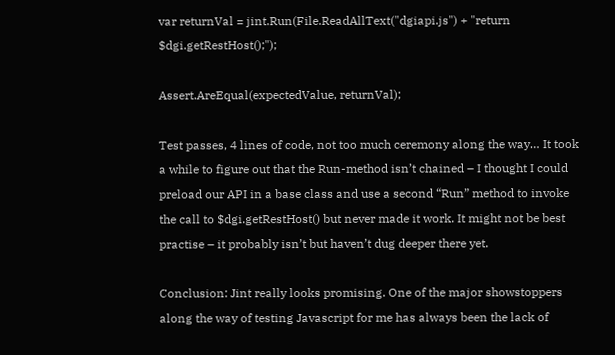var returnVal = jint.Run(File.ReadAllText("dgiapi.js") + "return $dgi.getRestHost();");

Assert.AreEqual(expectedValue, returnVal);

Test passes, 4 lines of code, not too much ceremony along the way… It took a while to figure out that the Run-method isn’t chained – I thought I could preload our API in a base class and use a second “Run” method to invoke the call to $dgi.getRestHost() but never made it work. It might not be best practise – it probably isn’t but haven’t dug deeper there yet.

Conclusion: Jint really looks promising. One of the major showstoppers along the way of testing Javascript for me has always been the lack of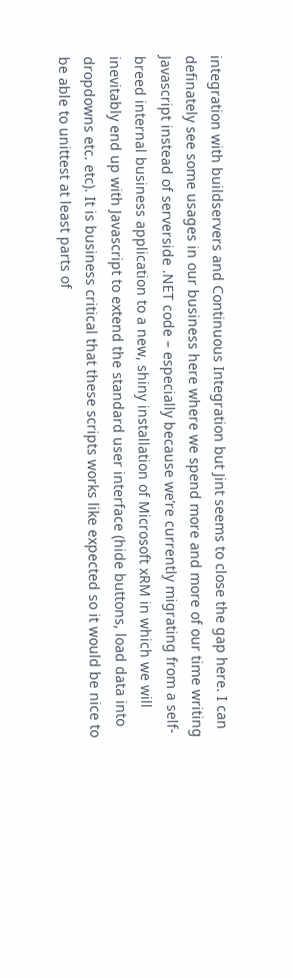integration with buildservers and Continuous Integration but Jint seems to close the gap here. I can definately see some usages in our business here where we spend more and more of our time writing Javascript instead of serverside .NET code – especially because we’re currently migrating from a self-breed internal business application to a new, shiny installation of Microsoft xRM in which we will inevitably end up with Javascript to extend the standard user interface (hide buttons, load data into dropdowns etc. etc). It is business critical that these scripts works like expected so it would be nice to be able to unittest at least parts of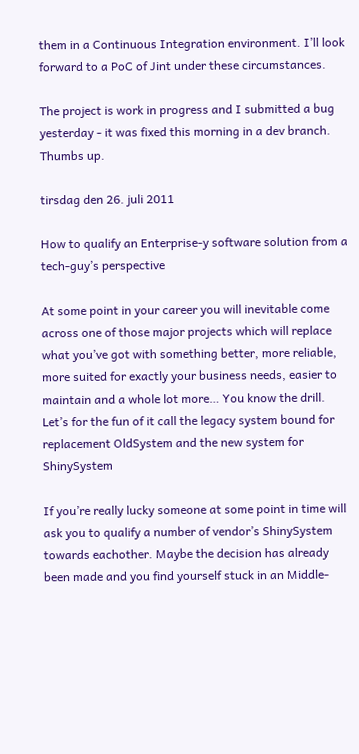them in a Continuous Integration environment. I’ll look forward to a PoC of Jint under these circumstances.

The project is work in progress and I submitted a bug yesterday - it was fixed this morning in a dev branch. Thumbs up.

tirsdag den 26. juli 2011

How to qualify an Enterprise-y software solution from a tech-guy’s perspective

At some point in your career you will inevitable come across one of those major projects which will replace what you’ve got with something better, more reliable, more suited for exactly your business needs, easier to maintain and a whole lot more… You know the drill. Let’s for the fun of it call the legacy system bound for replacement OldSystem and the new system for ShinySystem

If you’re really lucky someone at some point in time will ask you to qualify a number of vendor’s ShinySystem towards eachother. Maybe the decision has already been made and you find yourself stuck in an Middle-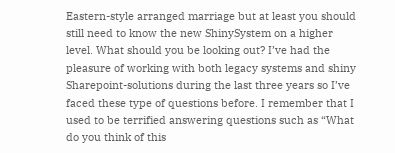Eastern-style arranged marriage but at least you should still need to know the new ShinySystem on a higher level. What should you be looking out? I’ve had the pleasure of working with both legacy systems and shiny Sharepoint-solutions during the last three years so I’ve faced these type of questions before. I remember that I used to be terrified answering questions such as “What do you think of this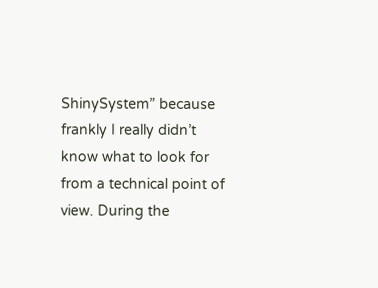ShinySystem” because frankly I really didn’t know what to look for from a technical point of view. During the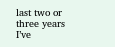last two or three years I’ve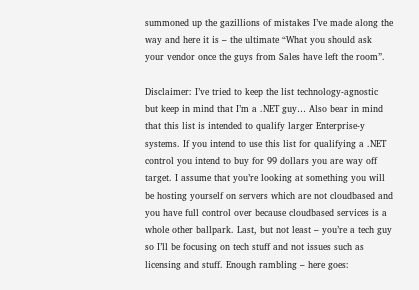summoned up the gazillions of mistakes I’ve made along the way and here it is – the ultimate “What you should ask your vendor once the guys from Sales have left the room”.

Disclaimer: I’ve tried to keep the list technology-agnostic but keep in mind that I’m a .NET guy… Also bear in mind that this list is intended to qualify larger Enterprise-y systems. If you intend to use this list for qualifying a .NET control you intend to buy for 99 dollars you are way off target. I assume that you’re looking at something you will be hosting yourself on servers which are not cloudbased and you have full control over because cloudbased services is a whole other ballpark. Last, but not least – you’re a tech guy so I’ll be focusing on tech stuff and not issues such as licensing and stuff. Enough rambling – here goes: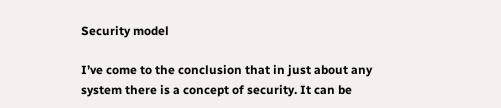Security model

I’ve come to the conclusion that in just about any system there is a concept of security. It can be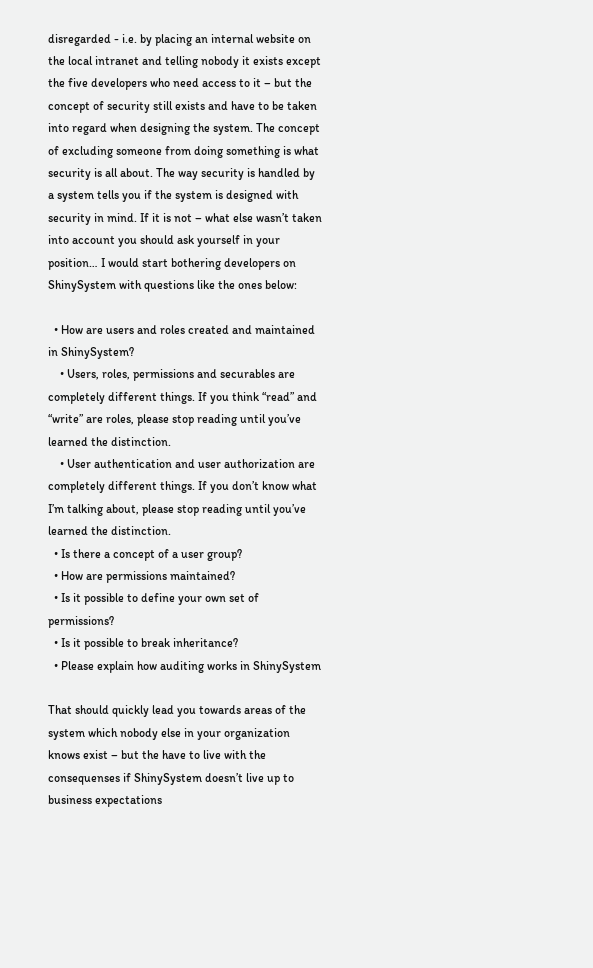disregarded - i.e. by placing an internal website on the local intranet and telling nobody it exists except the five developers who need access to it – but the concept of security still exists and have to be taken into regard when designing the system. The concept of excluding someone from doing something is what security is all about. The way security is handled by a system tells you if the system is designed with security in mind. If it is not – what else wasn’t taken into account you should ask yourself in your position… I would start bothering developers on ShinySystem with questions like the ones below:

  • How are users and roles created and maintained in ShinySystem?
    • Users, roles, permissions and securables are completely different things. If you think “read” and “write” are roles, please stop reading until you’ve learned the distinction.
    • User authentication and user authorization are completely different things. If you don’t know what I’m talking about, please stop reading until you’ve learned the distinction.
  • Is there a concept of a user group?
  • How are permissions maintained?
  • Is it possible to define your own set of permissions?
  • Is it possible to break inheritance?
  • Please explain how auditing works in ShinySystem

That should quickly lead you towards areas of the system which nobody else in your organization knows exist – but the have to live with the consequenses if ShinySystem doesn’t live up to business expectations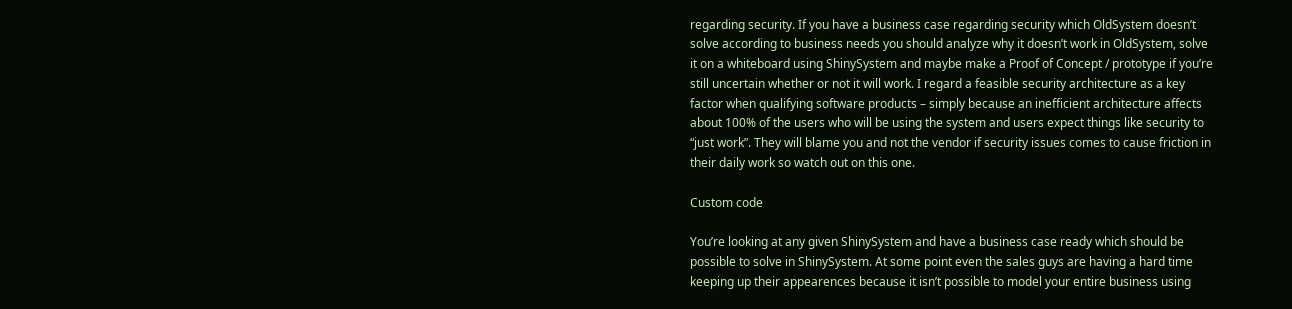regarding security. If you have a business case regarding security which OldSystem doesn’t solve according to business needs you should analyze why it doesn’t work in OldSystem, solve it on a whiteboard using ShinySystem and maybe make a Proof of Concept / prototype if you’re still uncertain whether or not it will work. I regard a feasible security architecture as a key factor when qualifying software products – simply because an inefficient architecture affects about 100% of the users who will be using the system and users expect things like security to “just work”. They will blame you and not the vendor if security issues comes to cause friction in their daily work so watch out on this one.

Custom code

You’re looking at any given ShinySystem and have a business case ready which should be possible to solve in ShinySystem. At some point even the sales guys are having a hard time keeping up their appearences because it isn’t possible to model your entire business using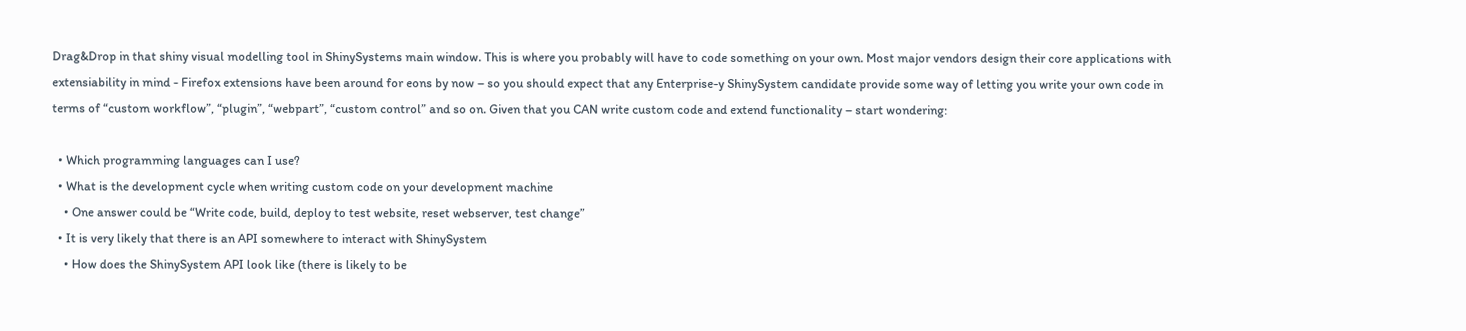Drag&Drop in that shiny visual modelling tool in ShinySystems main window. This is where you probably will have to code something on your own. Most major vendors design their core applications with extensiability in mind - Firefox extensions have been around for eons by now – so you should expect that any Enterprise-y ShinySystem candidate provide some way of letting you write your own code in terms of “custom workflow”, “plugin”, “webpart”, “custom control” and so on. Given that you CAN write custom code and extend functionality – start wondering:

  • Which programming languages can I use?
  • What is the development cycle when writing custom code on your development machine
    • One answer could be “Write code, build, deploy to test website, reset webserver, test change”
  • It is very likely that there is an API somewhere to interact with ShinySystem
    • How does the ShinySystem API look like (there is likely to be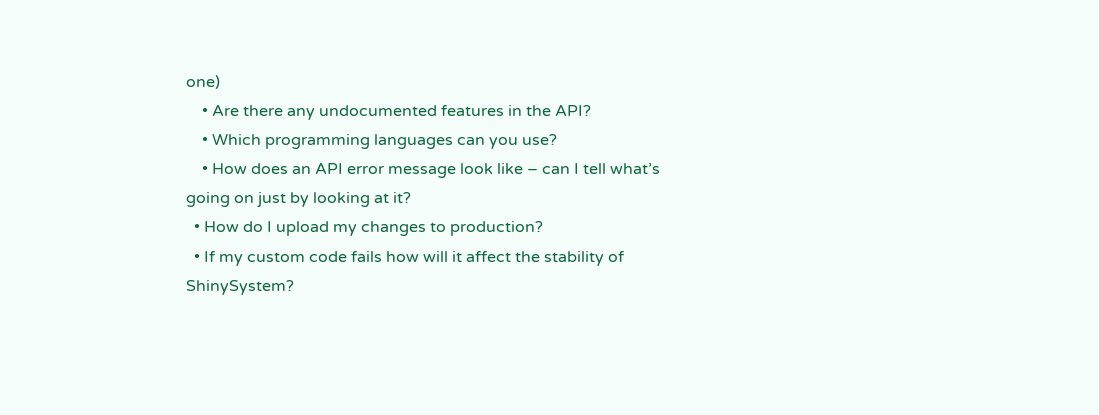one)
    • Are there any undocumented features in the API?
    • Which programming languages can you use?
    • How does an API error message look like – can I tell what’s going on just by looking at it?
  • How do I upload my changes to production?
  • If my custom code fails how will it affect the stability of ShinySystem?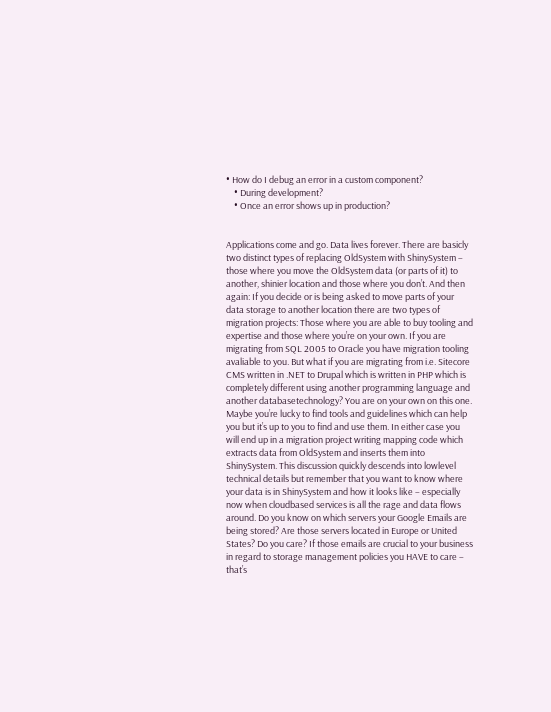• How do I debug an error in a custom component?
    • During development?
    • Once an error shows up in production?


Applications come and go. Data lives forever. There are basicly two distinct types of replacing OldSystem with ShinySystem – those where you move the OldSystem data (or parts of it) to another, shinier location and those where you don’t. And then again: If you decide or is being asked to move parts of your data storage to another location there are two types of migration projects: Those where you are able to buy tooling and expertise and those where you’re on your own. If you are migrating from SQL 2005 to Oracle you have migration tooling avaliable to you. But what if you are migrating from i.e. Sitecore CMS written in .NET to Drupal which is written in PHP which is completely different using another programming language and another databasetechnology? You are on your own on this one. Maybe you’re lucky to find tools and guidelines which can help you but it’s up to you to find and use them. In either case you will end up in a migration project writing mapping code which extracts data from OldSystem and inserts them into ShinySystem. This discussion quickly descends into lowlevel technical details but remember that you want to know where your data is in ShinySystem and how it looks like – especially now when cloudbased services is all the rage and data flows around. Do you know on which servers your Google Emails are being stored? Are those servers located in Europe or United States? Do you care? If those emails are crucial to your business in regard to storage management policies you HAVE to care – that’s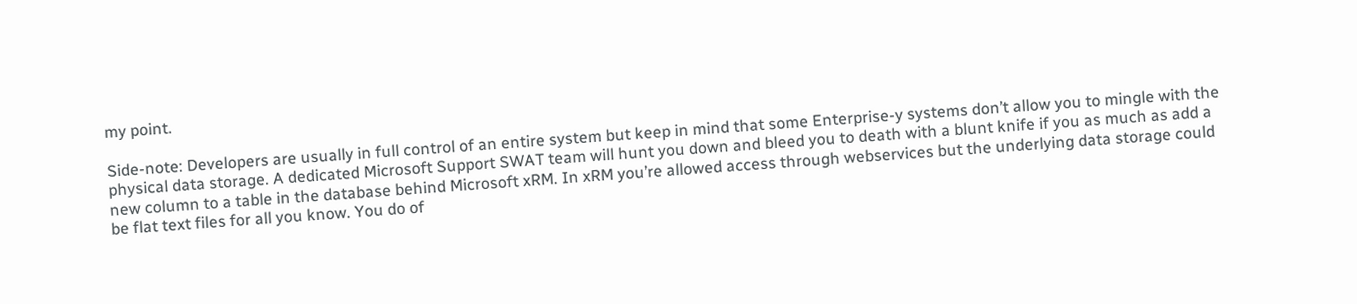my point.

Side-note: Developers are usually in full control of an entire system but keep in mind that some Enterprise-y systems don’t allow you to mingle with the physical data storage. A dedicated Microsoft Support SWAT team will hunt you down and bleed you to death with a blunt knife if you as much as add a new column to a table in the database behind Microsoft xRM. In xRM you’re allowed access through webservices but the underlying data storage could be flat text files for all you know. You do of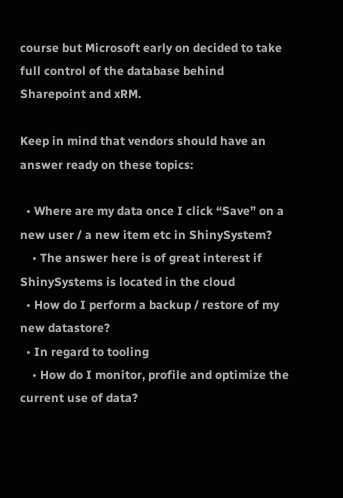course but Microsoft early on decided to take full control of the database behind Sharepoint and xRM.

Keep in mind that vendors should have an answer ready on these topics:

  • Where are my data once I click “Save” on a new user / a new item etc in ShinySystem?
    • The answer here is of great interest if ShinySystems is located in the cloud
  • How do I perform a backup / restore of my new datastore?
  • In regard to tooling
    • How do I monitor, profile and optimize the current use of data?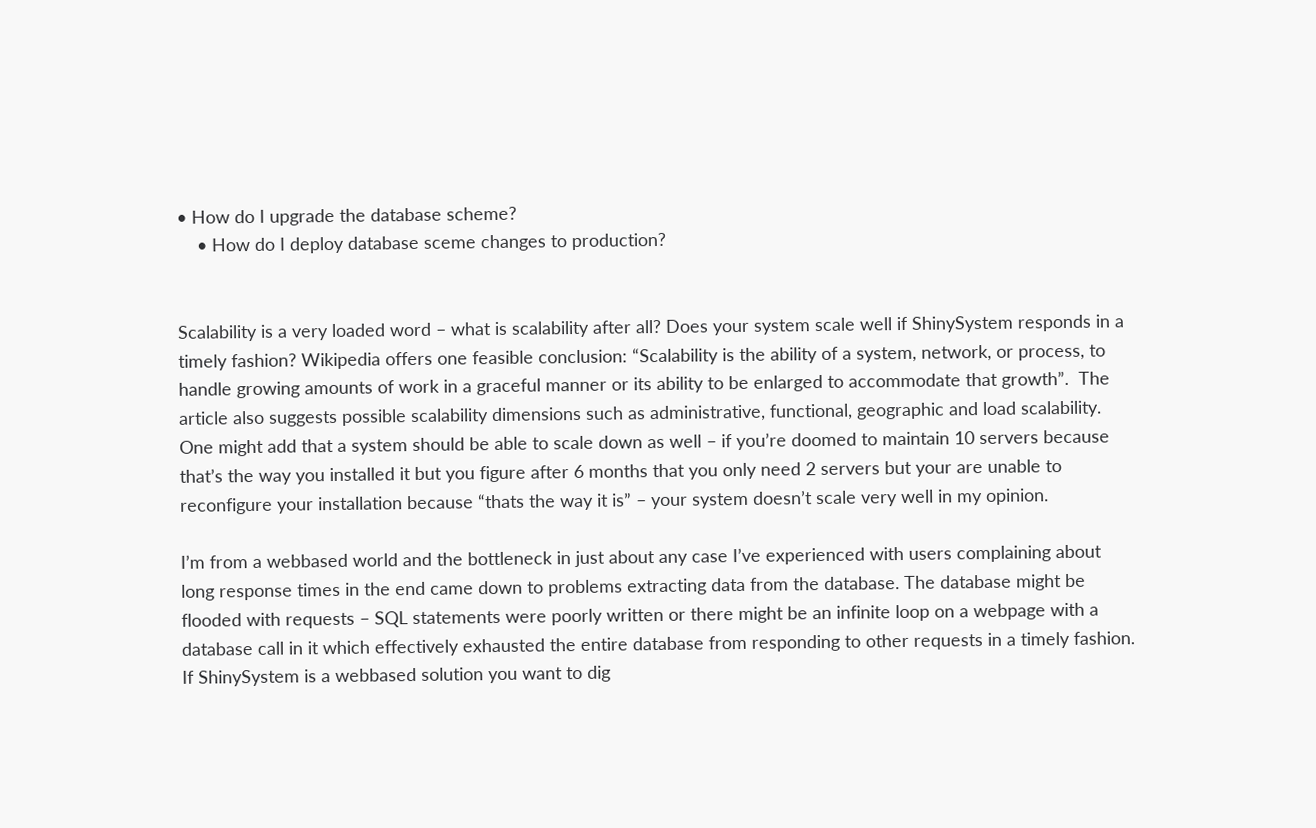• How do I upgrade the database scheme?
    • How do I deploy database sceme changes to production?


Scalability is a very loaded word – what is scalability after all? Does your system scale well if ShinySystem responds in a timely fashion? Wikipedia offers one feasible conclusion: “Scalability is the ability of a system, network, or process, to handle growing amounts of work in a graceful manner or its ability to be enlarged to accommodate that growth”.  The article also suggests possible scalability dimensions such as administrative, functional, geographic and load scalability. One might add that a system should be able to scale down as well – if you’re doomed to maintain 10 servers because that’s the way you installed it but you figure after 6 months that you only need 2 servers but your are unable to reconfigure your installation because “thats the way it is” – your system doesn’t scale very well in my opinion.

I’m from a webbased world and the bottleneck in just about any case I’ve experienced with users complaining about long response times in the end came down to problems extracting data from the database. The database might be flooded with requests – SQL statements were poorly written or there might be an infinite loop on a webpage with a database call in it which effectively exhausted the entire database from responding to other requests in a timely fashion. If ShinySystem is a webbased solution you want to dig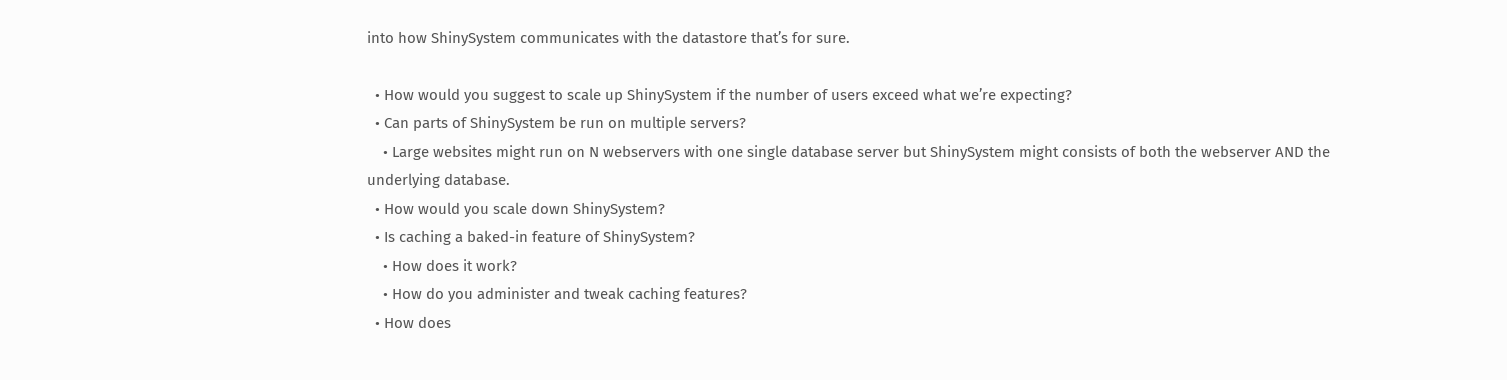into how ShinySystem communicates with the datastore that’s for sure.

  • How would you suggest to scale up ShinySystem if the number of users exceed what we’re expecting?
  • Can parts of ShinySystem be run on multiple servers?
    • Large websites might run on N webservers with one single database server but ShinySystem might consists of both the webserver AND the underlying database.
  • How would you scale down ShinySystem?
  • Is caching a baked-in feature of ShinySystem?
    • How does it work?
    • How do you administer and tweak caching features?
  • How does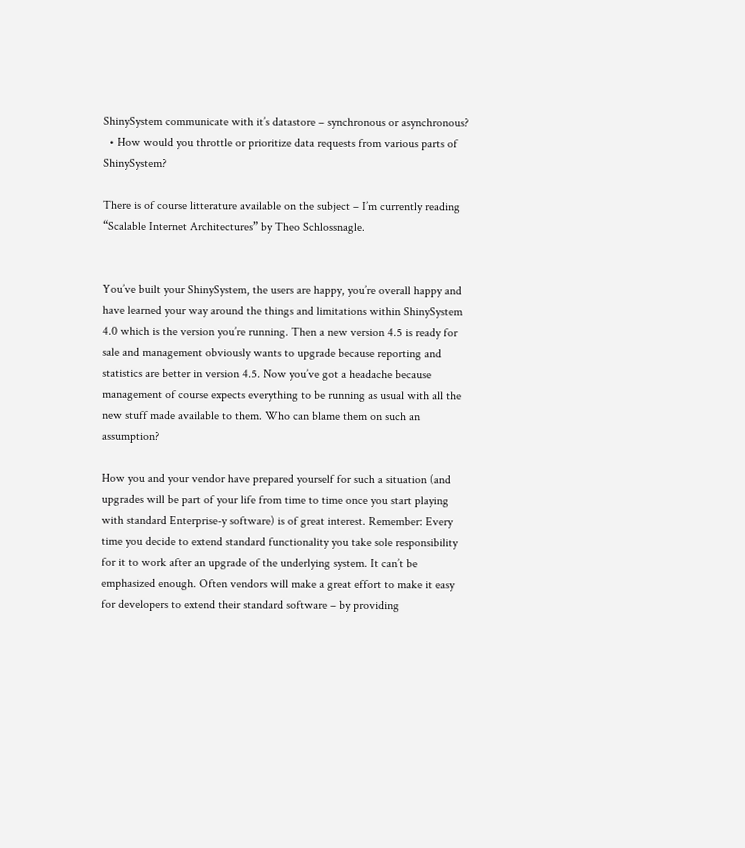ShinySystem communicate with it’s datastore – synchronous or asynchronous?
  • How would you throttle or prioritize data requests from various parts of ShinySystem?

There is of course litterature available on the subject – I’m currently reading “Scalable Internet Architectures” by Theo Schlossnagle.


You’ve built your ShinySystem, the users are happy, you’re overall happy and have learned your way around the things and limitations within ShinySystem 4.0 which is the version you’re running. Then a new version 4.5 is ready for sale and management obviously wants to upgrade because reporting and statistics are better in version 4.5. Now you’ve got a headache because management of course expects everything to be running as usual with all the new stuff made available to them. Who can blame them on such an assumption?

How you and your vendor have prepared yourself for such a situation (and upgrades will be part of your life from time to time once you start playing with standard Enterprise-y software) is of great interest. Remember: Every time you decide to extend standard functionality you take sole responsibility for it to work after an upgrade of the underlying system. It can’t be emphasized enough. Often vendors will make a great effort to make it easy for developers to extend their standard software – by providing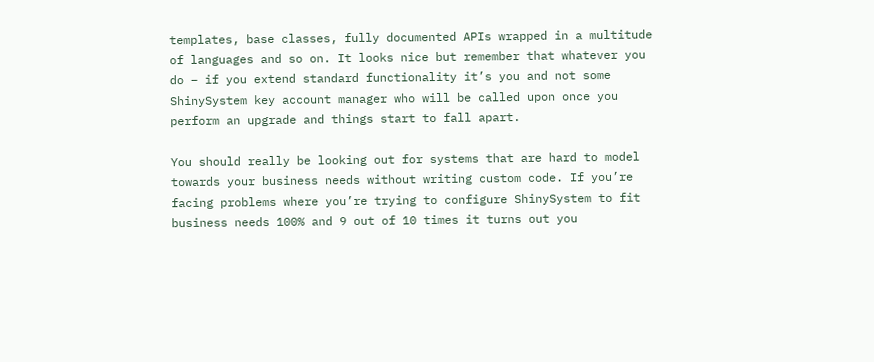templates, base classes, fully documented APIs wrapped in a multitude of languages and so on. It looks nice but remember that whatever you do – if you extend standard functionality it’s you and not some ShinySystem key account manager who will be called upon once you perform an upgrade and things start to fall apart.

You should really be looking out for systems that are hard to model towards your business needs without writing custom code. If you’re facing problems where you’re trying to configure ShinySystem to fit business needs 100% and 9 out of 10 times it turns out you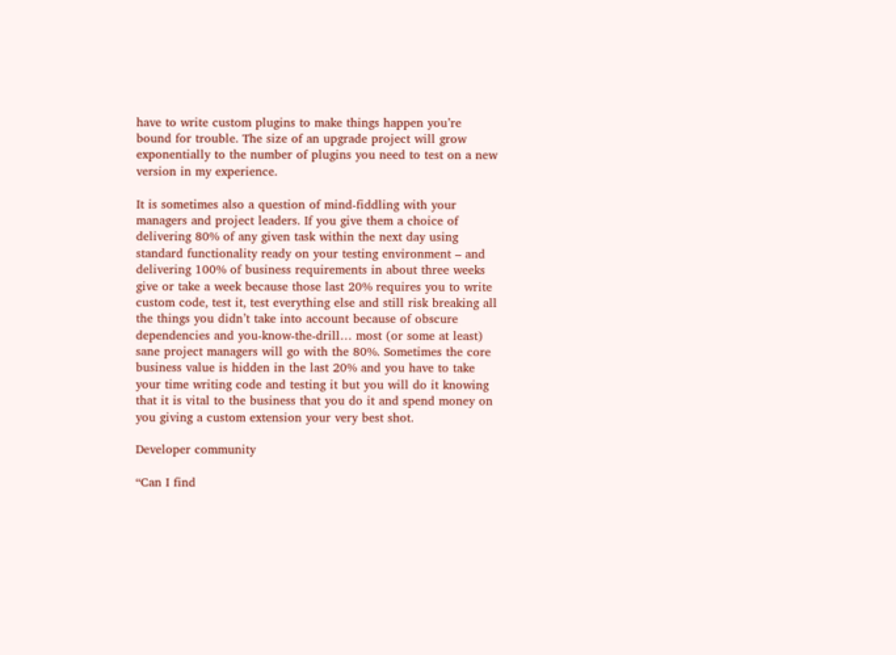have to write custom plugins to make things happen you’re bound for trouble. The size of an upgrade project will grow exponentially to the number of plugins you need to test on a new version in my experience.

It is sometimes also a question of mind-fiddling with your managers and project leaders. If you give them a choice of delivering 80% of any given task within the next day using standard functionality ready on your testing environment – and delivering 100% of business requirements in about three weeks give or take a week because those last 20% requires you to write custom code, test it, test everything else and still risk breaking all the things you didn’t take into account because of obscure dependencies and you-know-the-drill… most (or some at least) sane project managers will go with the 80%. Sometimes the core business value is hidden in the last 20% and you have to take your time writing code and testing it but you will do it knowing that it is vital to the business that you do it and spend money on you giving a custom extension your very best shot.

Developer community

“Can I find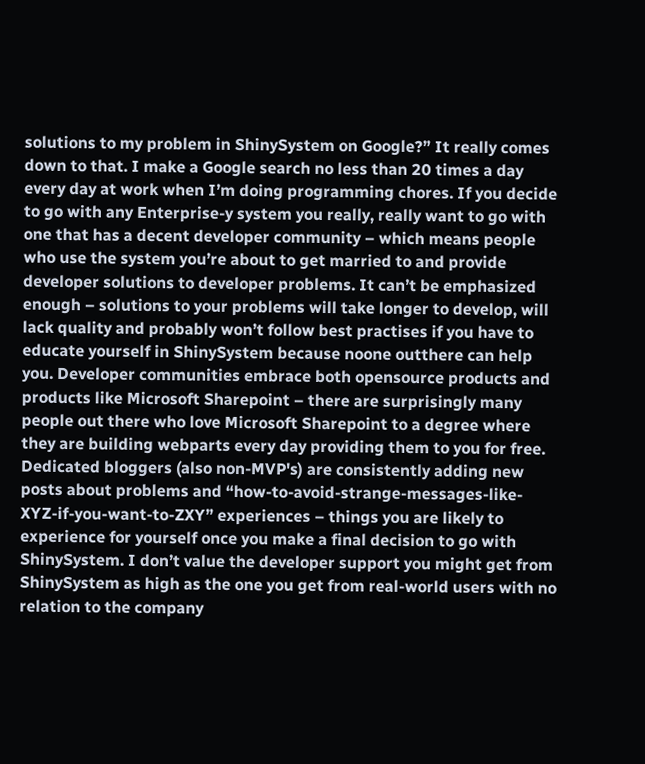solutions to my problem in ShinySystem on Google?” It really comes down to that. I make a Google search no less than 20 times a day every day at work when I’m doing programming chores. If you decide to go with any Enterprise-y system you really, really want to go with one that has a decent developer community – which means people who use the system you’re about to get married to and provide developer solutions to developer problems. It can’t be emphasized enough – solutions to your problems will take longer to develop, will lack quality and probably won’t follow best practises if you have to educate yourself in ShinySystem because noone outthere can help you. Developer communities embrace both opensource products and products like Microsoft Sharepoint – there are surprisingly many people out there who love Microsoft Sharepoint to a degree where they are building webparts every day providing them to you for free. Dedicated bloggers (also non-MVP's) are consistently adding new posts about problems and “how-to-avoid-strange-messages-like-XYZ-if-you-want-to-ZXY” experiences – things you are likely to experience for yourself once you make a final decision to go with ShinySystem. I don’t value the developer support you might get from ShinySystem as high as the one you get from real-world users with no relation to the company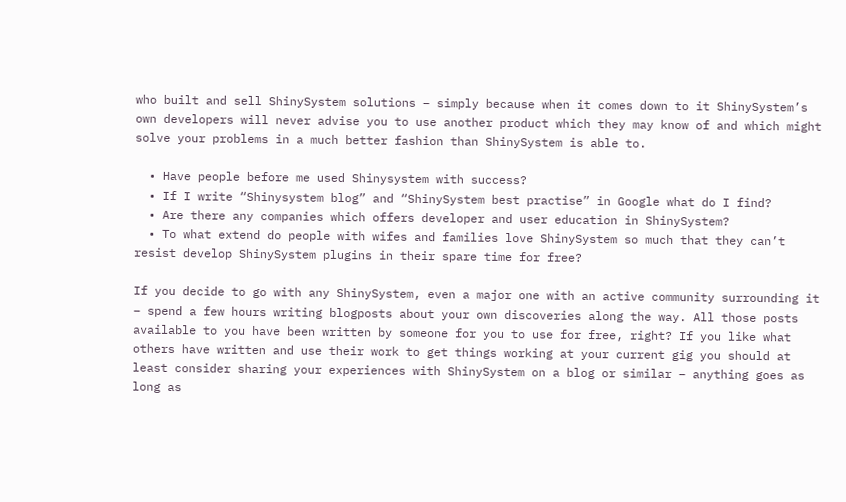who built and sell ShinySystem solutions – simply because when it comes down to it ShinySystem’s own developers will never advise you to use another product which they may know of and which might solve your problems in a much better fashion than ShinySystem is able to.

  • Have people before me used Shinysystem with success?
  • If I write “Shinysystem blog” and “ShinySystem best practise” in Google what do I find?
  • Are there any companies which offers developer and user education in ShinySystem?
  • To what extend do people with wifes and families love ShinySystem so much that they can’t resist develop ShinySystem plugins in their spare time for free?

If you decide to go with any ShinySystem, even a major one with an active community surrounding it – spend a few hours writing blogposts about your own discoveries along the way. All those posts available to you have been written by someone for you to use for free, right? If you like what others have written and use their work to get things working at your current gig you should at least consider sharing your experiences with ShinySystem on a blog or similar – anything goes as long as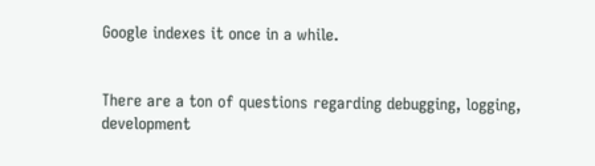Google indexes it once in a while.


There are a ton of questions regarding debugging, logging, development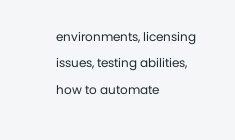environments, licensing issues, testing abilities, how to automate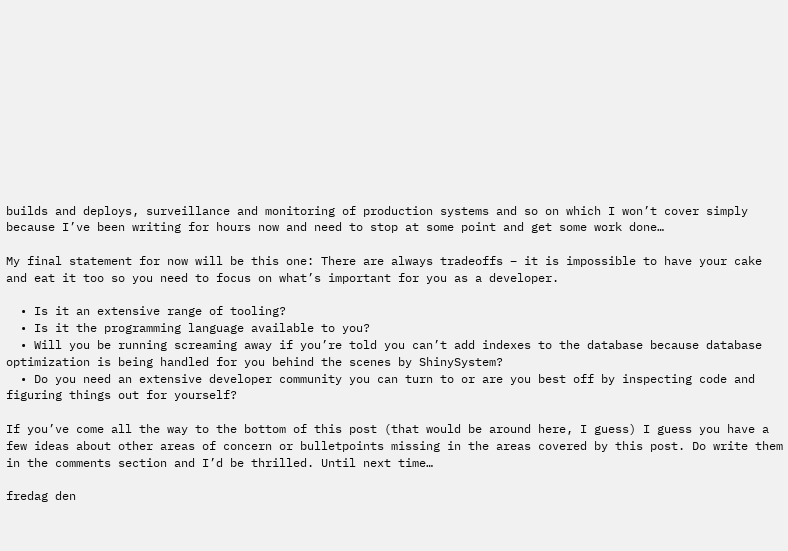builds and deploys, surveillance and monitoring of production systems and so on which I won’t cover simply because I’ve been writing for hours now and need to stop at some point and get some work done…

My final statement for now will be this one: There are always tradeoffs – it is impossible to have your cake and eat it too so you need to focus on what’s important for you as a developer.

  • Is it an extensive range of tooling?
  • Is it the programming language available to you?
  • Will you be running screaming away if you’re told you can’t add indexes to the database because database optimization is being handled for you behind the scenes by ShinySystem?
  • Do you need an extensive developer community you can turn to or are you best off by inspecting code and figuring things out for yourself?

If you’ve come all the way to the bottom of this post (that would be around here, I guess) I guess you have a few ideas about other areas of concern or bulletpoints missing in the areas covered by this post. Do write them in the comments section and I’d be thrilled. Until next time…

fredag den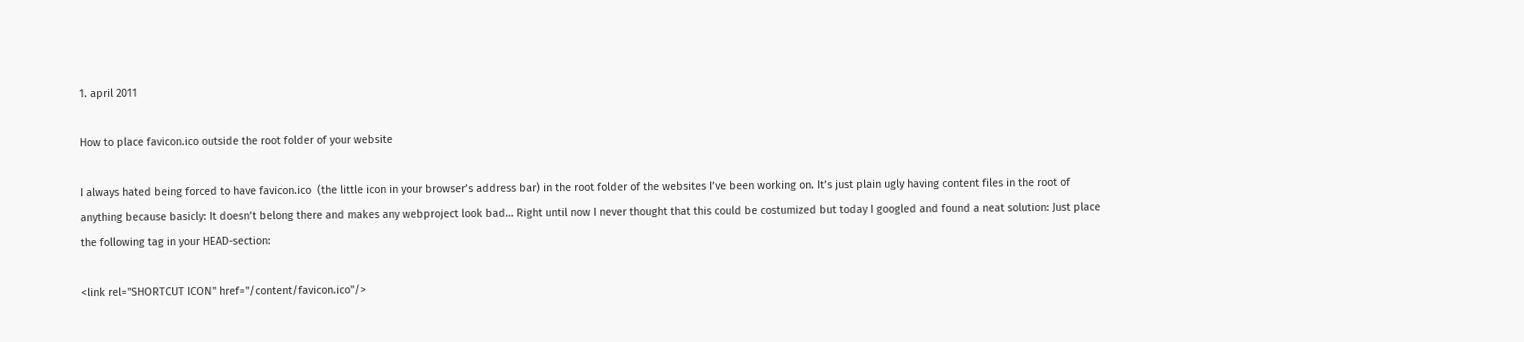1. april 2011

How to place favicon.ico outside the root folder of your website

I always hated being forced to have favicon.ico  (the little icon in your browser’s address bar) in the root folder of the websites I’ve been working on. It’s just plain ugly having content files in the root of anything because basicly: It doesn’t belong there and makes any webproject look bad… Right until now I never thought that this could be costumized but today I googled and found a neat solution: Just place the following tag in your HEAD-section:

<link rel="SHORTCUT ICON" href="/content/favicon.ico"/>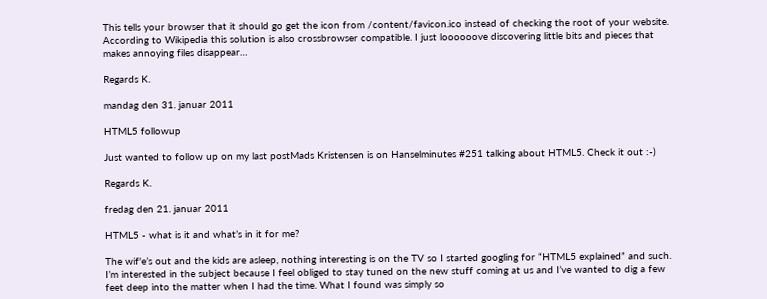This tells your browser that it should go get the icon from /content/favicon.ico instead of checking the root of your website. According to Wikipedia this solution is also crossbrowser compatible. I just loooooove discovering little bits and pieces that makes annoying files disappear…

Regards K.

mandag den 31. januar 2011

HTML5 followup

Just wanted to follow up on my last postMads Kristensen is on Hanselminutes #251 talking about HTML5. Check it out :-)

Regards K.

fredag den 21. januar 2011

HTML5 - what is it and what’s in it for me?

The wif'e’s out and the kids are asleep, nothing interesting is on the TV so I started googling for “HTML5 explained” and such. I’m interested in the subject because I feel obliged to stay tuned on the new stuff coming at us and I’ve wanted to dig a few feet deep into the matter when I had the time. What I found was simply so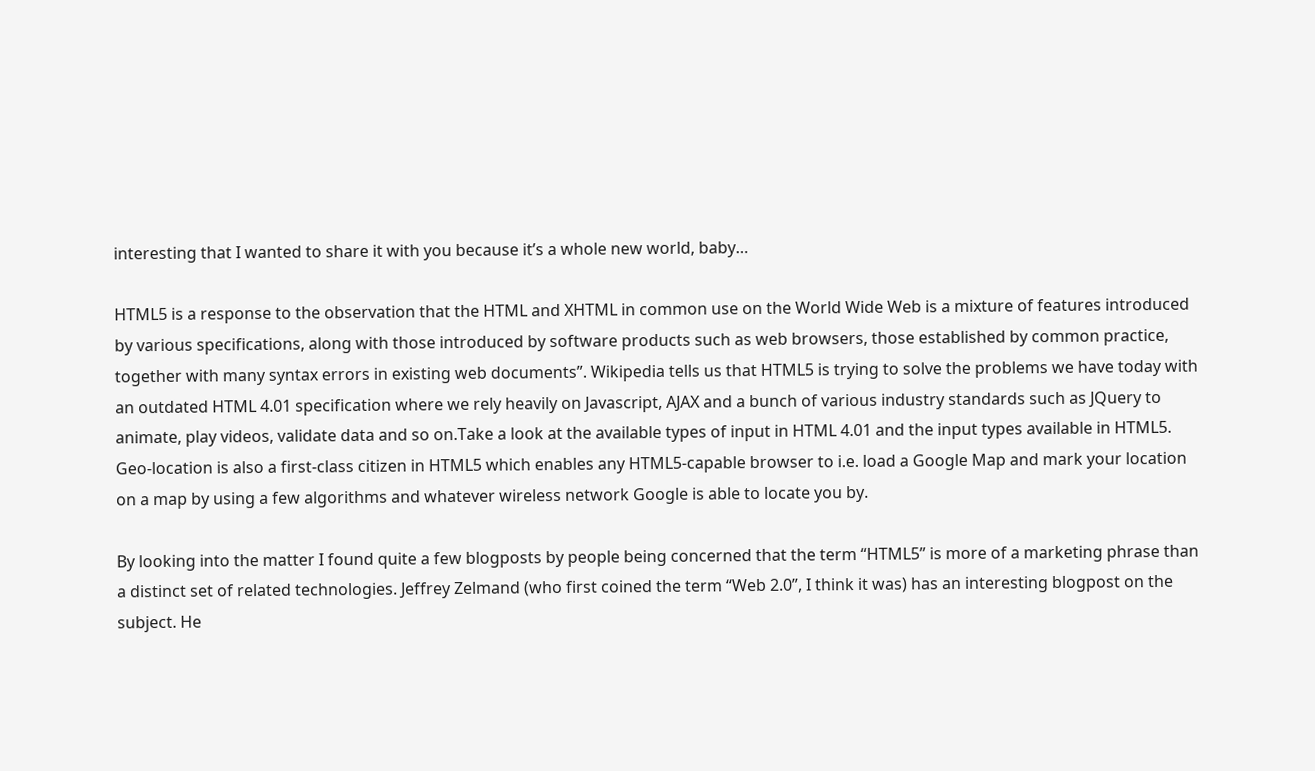interesting that I wanted to share it with you because it’s a whole new world, baby…

HTML5 is a response to the observation that the HTML and XHTML in common use on the World Wide Web is a mixture of features introduced by various specifications, along with those introduced by software products such as web browsers, those established by common practice, together with many syntax errors in existing web documents”. Wikipedia tells us that HTML5 is trying to solve the problems we have today with an outdated HTML 4.01 specification where we rely heavily on Javascript, AJAX and a bunch of various industry standards such as JQuery to animate, play videos, validate data and so on.Take a look at the available types of input in HTML 4.01 and the input types available in HTML5. Geo-location is also a first-class citizen in HTML5 which enables any HTML5-capable browser to i.e. load a Google Map and mark your location on a map by using a few algorithms and whatever wireless network Google is able to locate you by.

By looking into the matter I found quite a few blogposts by people being concerned that the term “HTML5” is more of a marketing phrase than a distinct set of related technologies. Jeffrey Zelmand (who first coined the term “Web 2.0”, I think it was) has an interesting blogpost on the subject. He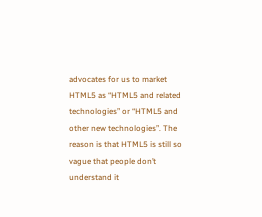advocates for us to market HTML5 as “HTML5 and related technologies” or “HTML5 and other new technologies”. The reason is that HTML5 is still so vague that people don’t understand it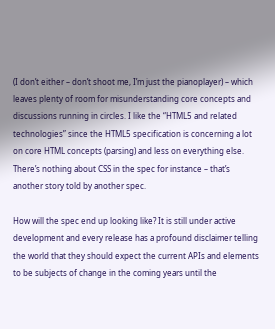(I don’t either – don’t shoot me, I’m just the pianoplayer) – which leaves plenty of room for misunderstanding core concepts and discussions running in circles. I like the “HTML5 and related technologies” since the HTML5 specification is concerning a lot on core HTML concepts (parsing) and less on everything else. There’s nothing about CSS in the spec for instance – that’s another story told by another spec.

How will the spec end up looking like? It is still under active development and every release has a profound disclaimer telling the world that they should expect the current APIs and elements to be subjects of change in the coming years until the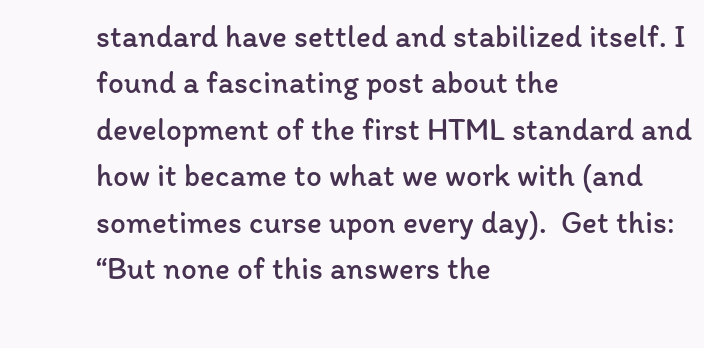standard have settled and stabilized itself. I found a fascinating post about the development of the first HTML standard and how it became to what we work with (and sometimes curse upon every day).  Get this: “But none of this answers the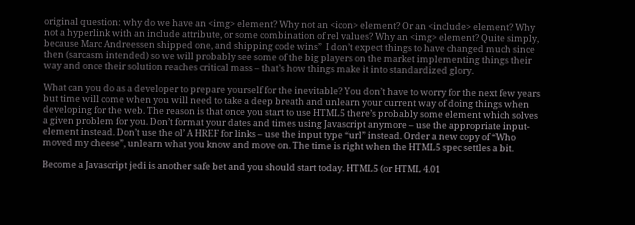original question: why do we have an <img> element? Why not an <icon> element? Or an <include> element? Why not a hyperlink with an include attribute, or some combination of rel values? Why an <img> element? Quite simply, because Marc Andreessen shipped one, and shipping code wins”  I don’t expect things to have changed much since then (sarcasm intended) so we will probably see some of the big players on the market implementing things their way and once their solution reaches critical mass – that’s how things make it into standardized glory.

What can you do as a developer to prepare yourself for the inevitable? You don’t have to worry for the next few years but time will come when you will need to take a deep breath and unlearn your current way of doing things when developing for the web. The reason is that once you start to use HTML5 there’s probably some element which solves a given problem for you. Don’t format your dates and times using Javascript anymore – use the appropriate input-element instead. Don’t use the ol’ A HREF for links – use the input type “url” instead. Order a new copy of “Who moved my cheese”, unlearn what you know and move on. The time is right when the HTML5 spec settles a bit.

Become a Javascript jedi is another safe bet and you should start today. HTML5 (or HTML 4.01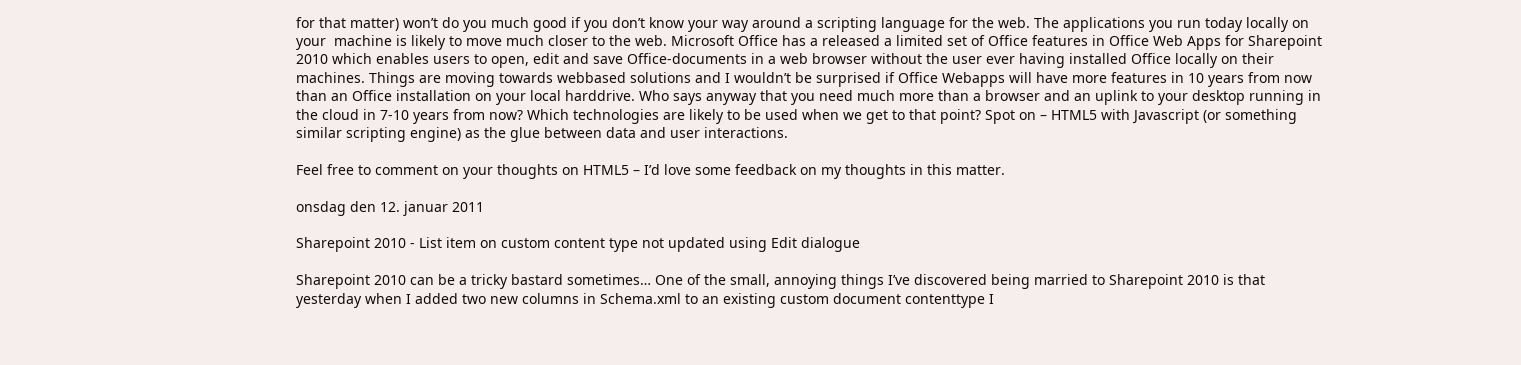for that matter) won’t do you much good if you don’t know your way around a scripting language for the web. The applications you run today locally on your  machine is likely to move much closer to the web. Microsoft Office has a released a limited set of Office features in Office Web Apps for Sharepoint 2010 which enables users to open, edit and save Office-documents in a web browser without the user ever having installed Office locally on their machines. Things are moving towards webbased solutions and I wouldn’t be surprised if Office Webapps will have more features in 10 years from now than an Office installation on your local harddrive. Who says anyway that you need much more than a browser and an uplink to your desktop running in the cloud in 7-10 years from now? Which technologies are likely to be used when we get to that point? Spot on – HTML5 with Javascript (or something similar scripting engine) as the glue between data and user interactions.

Feel free to comment on your thoughts on HTML5 – I’d love some feedback on my thoughts in this matter.

onsdag den 12. januar 2011

Sharepoint 2010 - List item on custom content type not updated using Edit dialogue

Sharepoint 2010 can be a tricky bastard sometimes… One of the small, annoying things I’ve discovered being married to Sharepoint 2010 is that yesterday when I added two new columns in Schema.xml to an existing custom document contenttype I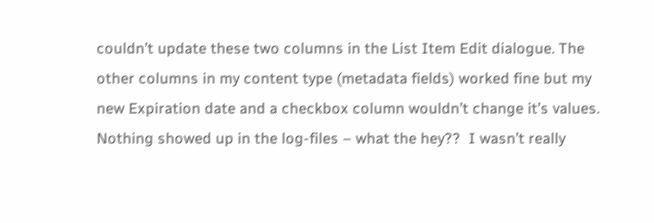couldn’t update these two columns in the List Item Edit dialogue. The other columns in my content type (metadata fields) worked fine but my new Expiration date and a checkbox column wouldn’t change it’s values. Nothing showed up in the log-files – what the hey??  I wasn’t really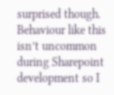surprised though. Behaviour like this isn’t uncommon during Sharepoint development so I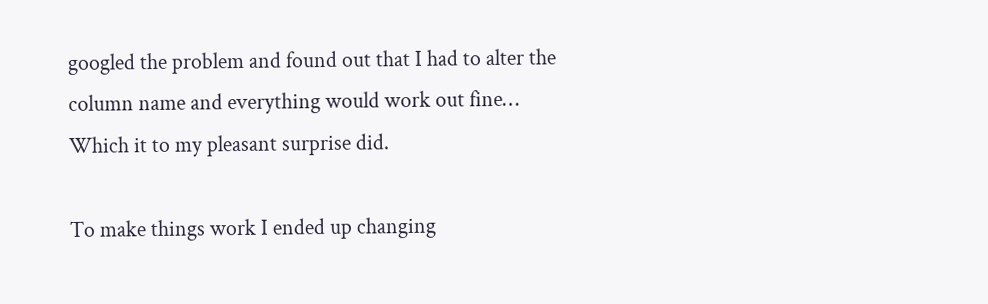googled the problem and found out that I had to alter the column name and everything would work out fine… Which it to my pleasant surprise did.

To make things work I ended up changing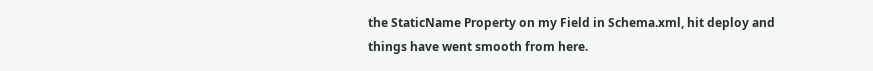the StaticName Property on my Field in Schema.xml, hit deploy and things have went smooth from here.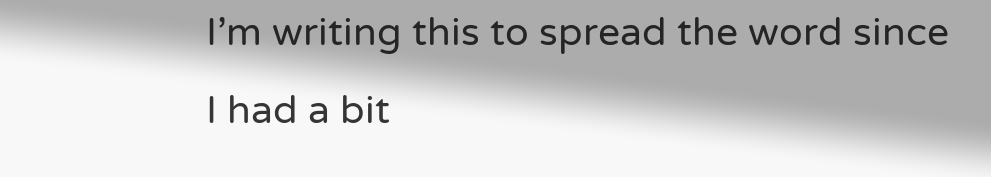I’m writing this to spread the word since I had a bit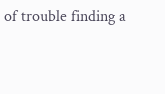of trouble finding a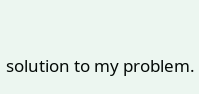solution to my problem.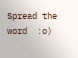Spread the word  :o)